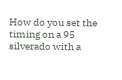How do you set the timing on a 95 silverado with a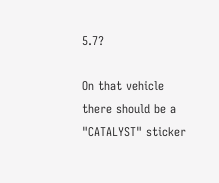5.7?

On that vehicle there should be a "CATALYST" sticker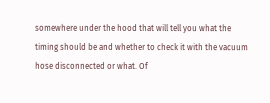somewhere under the hood that will tell you what the timing should be and whether to check it with the vacuum hose disconnected or what. Of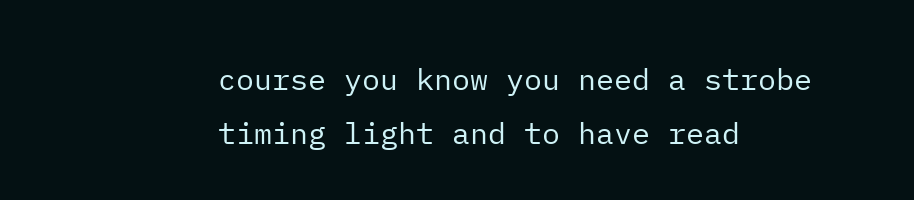course you know you need a strobe timing light and to have read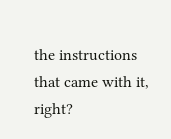the instructions that came with it, right?